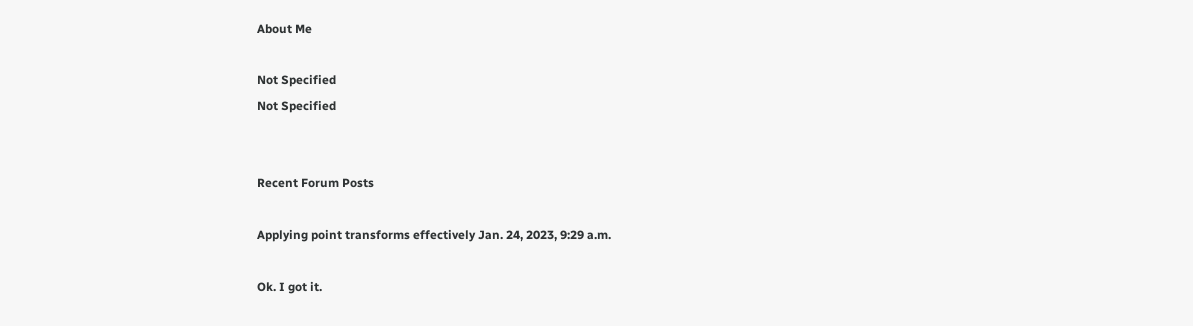About Me

Not Specified
Not Specified


Recent Forum Posts

Applying point transforms effectively Jan. 24, 2023, 9:29 a.m.

Ok. I got it.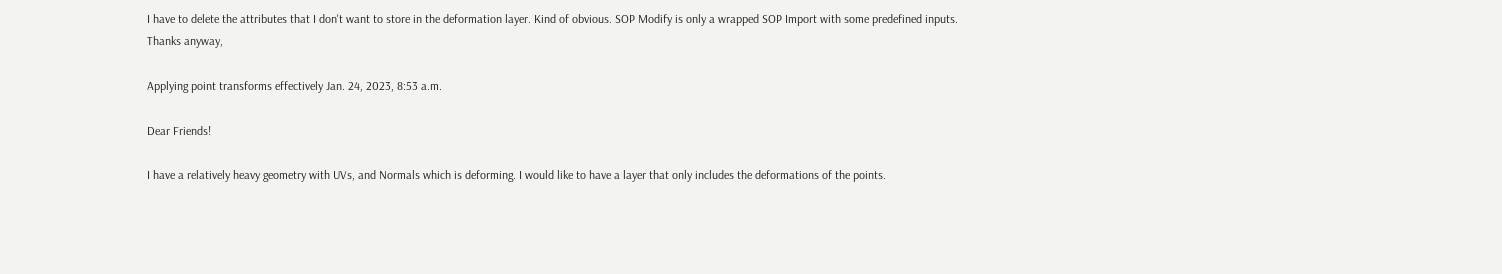I have to delete the attributes that I don't want to store in the deformation layer. Kind of obvious. SOP Modify is only a wrapped SOP Import with some predefined inputs.
Thanks anyway,

Applying point transforms effectively Jan. 24, 2023, 8:53 a.m.

Dear Friends!

I have a relatively heavy geometry with UVs, and Normals which is deforming. I would like to have a layer that only includes the deformations of the points.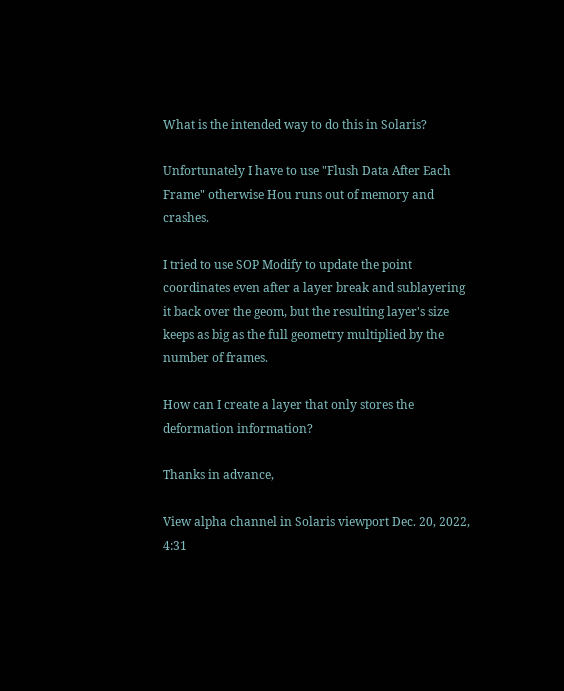What is the intended way to do this in Solaris?

Unfortunately I have to use "Flush Data After Each Frame" otherwise Hou runs out of memory and crashes.

I tried to use SOP Modify to update the point coordinates even after a layer break and sublayering it back over the geom, but the resulting layer's size keeps as big as the full geometry multiplied by the number of frames.

How can I create a layer that only stores the deformation information?

Thanks in advance,

View alpha channel in Solaris viewport Dec. 20, 2022, 4:31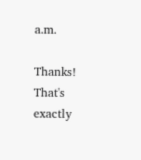a.m.

Thanks! That's exactly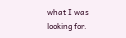what I was looking for.